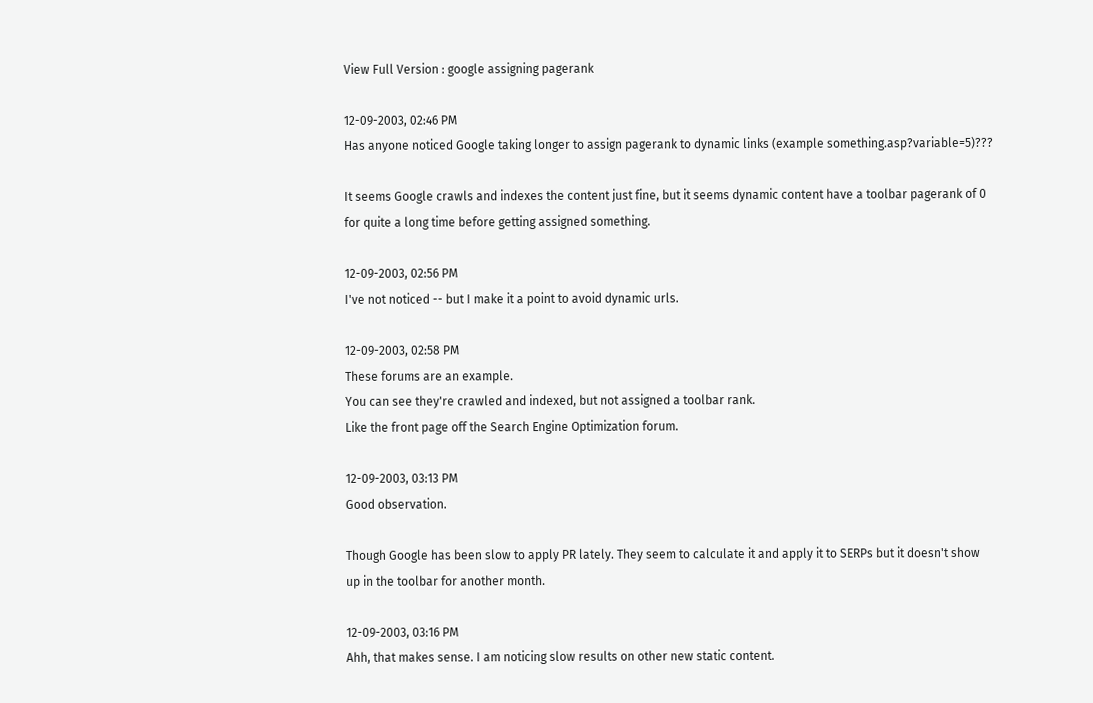View Full Version : google assigning pagerank

12-09-2003, 02:46 PM
Has anyone noticed Google taking longer to assign pagerank to dynamic links (example something.asp?variable=5)???

It seems Google crawls and indexes the content just fine, but it seems dynamic content have a toolbar pagerank of 0 for quite a long time before getting assigned something.

12-09-2003, 02:56 PM
I've not noticed -- but I make it a point to avoid dynamic urls.

12-09-2003, 02:58 PM
These forums are an example.
You can see they're crawled and indexed, but not assigned a toolbar rank.
Like the front page off the Search Engine Optimization forum.

12-09-2003, 03:13 PM
Good observation.

Though Google has been slow to apply PR lately. They seem to calculate it and apply it to SERPs but it doesn't show up in the toolbar for another month.

12-09-2003, 03:16 PM
Ahh, that makes sense. I am noticing slow results on other new static content.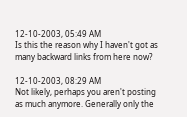12-10-2003, 05:49 AM
Is this the reason why I haven't got as many backward links from here now?

12-10-2003, 08:29 AM
Not likely, perhaps you aren't posting as much anymore. Generally only the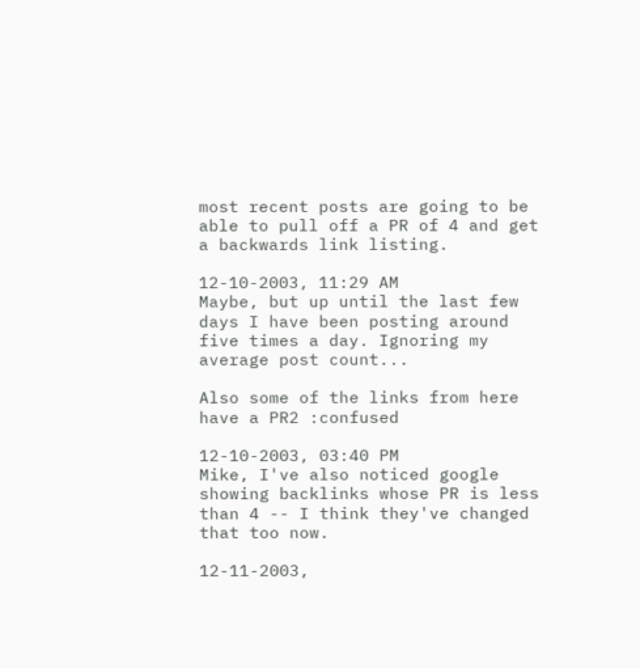most recent posts are going to be able to pull off a PR of 4 and get a backwards link listing.

12-10-2003, 11:29 AM
Maybe, but up until the last few days I have been posting around five times a day. Ignoring my average post count...

Also some of the links from here have a PR2 :confused

12-10-2003, 03:40 PM
Mike, I've also noticed google showing backlinks whose PR is less than 4 -- I think they've changed that too now.

12-11-2003,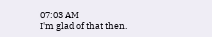07:03 AM
I'm glad of that then.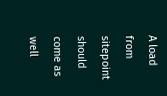A load from sitepoint should come as well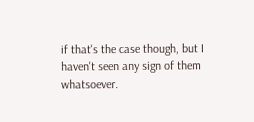if that's the case though, but I haven't seen any sign of them whatsoever.